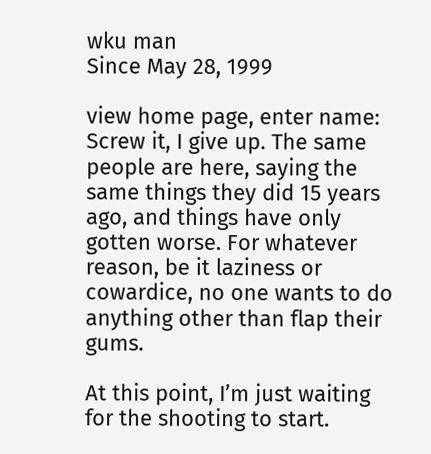wku man
Since May 28, 1999

view home page, enter name:
Screw it, I give up. The same people are here, saying the same things they did 15 years ago, and things have only gotten worse. For whatever reason, be it laziness or cowardice, no one wants to do anything other than flap their gums.

At this point, I’m just waiting for the shooting to start.